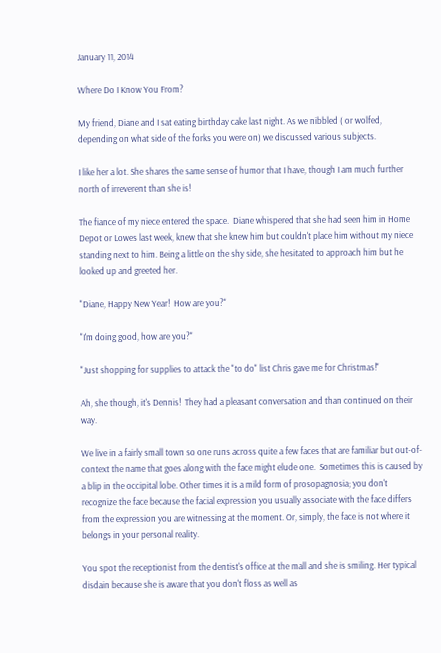January 11, 2014

Where Do I Know You From?

My friend, Diane and I sat eating birthday cake last night. As we nibbled ( or wolfed, depending on what side of the forks you were on) we discussed various subjects.

I like her a lot. She shares the same sense of humor that I have, though I am much further north of irreverent than she is!

The fiance of my niece entered the space.  Diane whispered that she had seen him in Home Depot or Lowes last week, knew that she knew him but couldn't place him without my niece standing next to him. Being a little on the shy side, she hesitated to approach him but he looked up and greeted her.

"Diane, Happy New Year!  How are you?"

"I'm doing good, how are you?"

"Just shopping for supplies to attack the "to do" list Chris gave me for Christmas!"

Ah, she though, it's Dennis!  They had a pleasant conversation and than continued on their way.

We live in a fairly small town so one runs across quite a few faces that are familiar but out-of-context the name that goes along with the face might elude one.  Sometimes this is caused by a blip in the occipital lobe. Other times it is a mild form of prosopagnosia; you don't recognize the face because the facial expression you usually associate with the face differs from the expression you are witnessing at the moment. Or, simply, the face is not where it belongs in your personal reality.

You spot the receptionist from the dentist's office at the mall and she is smiling. Her typical disdain because she is aware that you don't floss as well as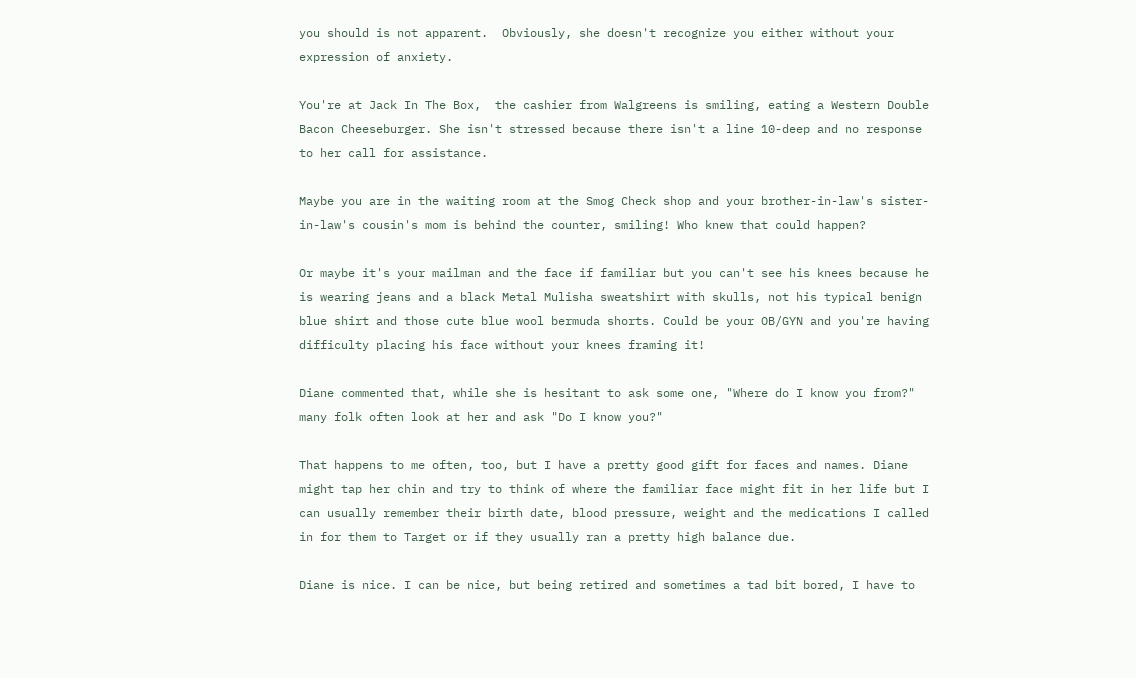you should is not apparent.  Obviously, she doesn't recognize you either without your  expression of anxiety.

You're at Jack In The Box,  the cashier from Walgreens is smiling, eating a Western Double Bacon Cheeseburger. She isn't stressed because there isn't a line 10-deep and no response to her call for assistance.

Maybe you are in the waiting room at the Smog Check shop and your brother-in-law's sister-in-law's cousin's mom is behind the counter, smiling! Who knew that could happen?

Or maybe it's your mailman and the face if familiar but you can't see his knees because he is wearing jeans and a black Metal Mulisha sweatshirt with skulls, not his typical benign blue shirt and those cute blue wool bermuda shorts. Could be your OB/GYN and you're having difficulty placing his face without your knees framing it!

Diane commented that, while she is hesitant to ask some one, "Where do I know you from?" many folk often look at her and ask "Do I know you?"

That happens to me often, too, but I have a pretty good gift for faces and names. Diane might tap her chin and try to think of where the familiar face might fit in her life but I can usually remember their birth date, blood pressure, weight and the medications I called in for them to Target or if they usually ran a pretty high balance due.

Diane is nice. I can be nice, but being retired and sometimes a tad bit bored, I have to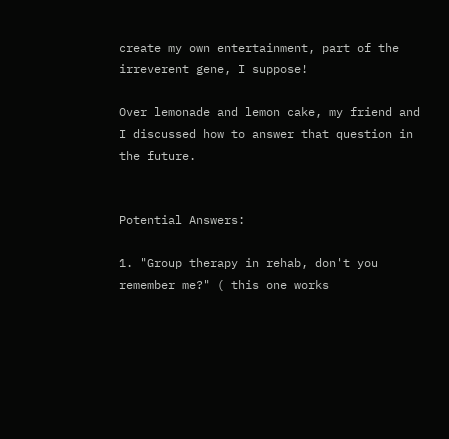create my own entertainment, part of the irreverent gene, I suppose!

Over lemonade and lemon cake, my friend and I discussed how to answer that question in the future.


Potential Answers:

1. "Group therapy in rehab, don't you remember me?" ( this one works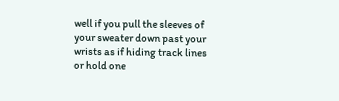well if you pull the sleeves of your sweater down past your wrists as if hiding track lines or hold one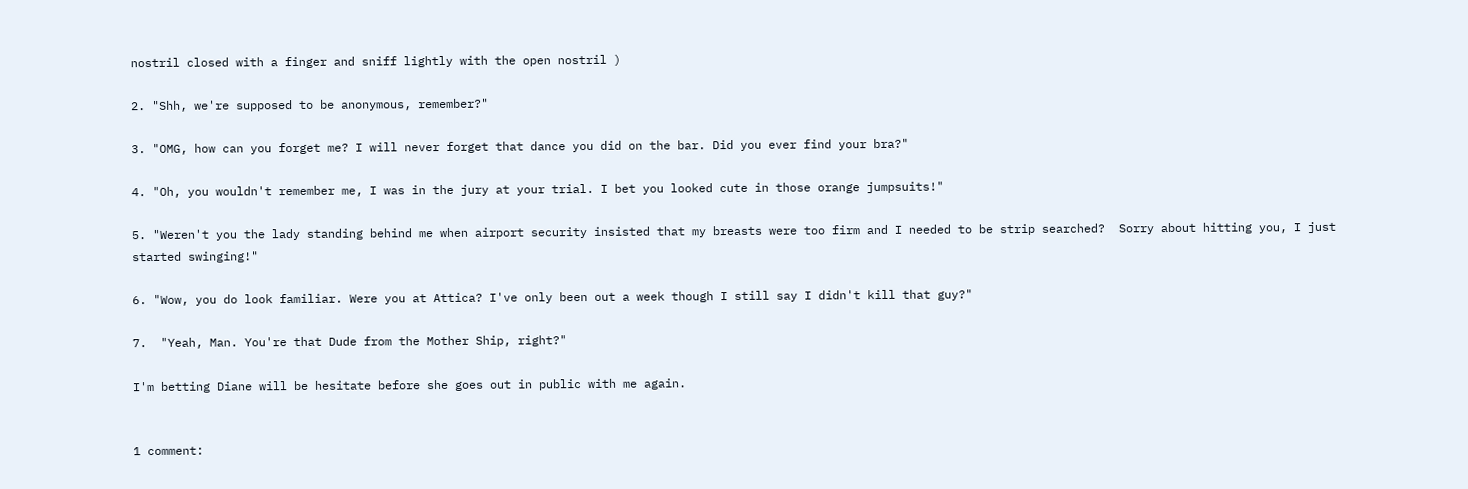nostril closed with a finger and sniff lightly with the open nostril )

2. "Shh, we're supposed to be anonymous, remember?"

3. "OMG, how can you forget me? I will never forget that dance you did on the bar. Did you ever find your bra?"

4. "Oh, you wouldn't remember me, I was in the jury at your trial. I bet you looked cute in those orange jumpsuits!"

5. "Weren't you the lady standing behind me when airport security insisted that my breasts were too firm and I needed to be strip searched?  Sorry about hitting you, I just started swinging!"

6. "Wow, you do look familiar. Were you at Attica? I've only been out a week though I still say I didn't kill that guy?"

7.  "Yeah, Man. You're that Dude from the Mother Ship, right?"

I'm betting Diane will be hesitate before she goes out in public with me again.


1 comment: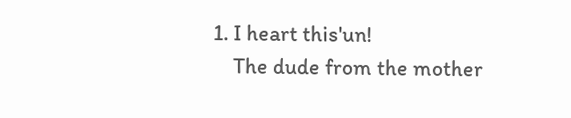1. I heart this'un!
    The dude from the mother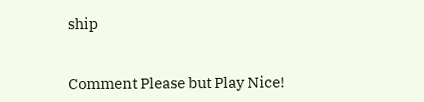ship


Comment Please but Play Nice!